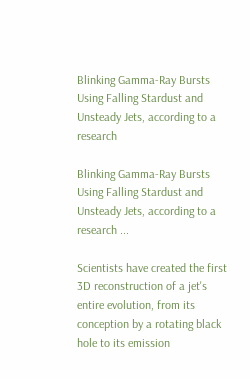Blinking Gamma-Ray Bursts Using Falling Stardust and Unsteady Jets, according to a research

Blinking Gamma-Ray Bursts Using Falling Stardust and Unsteady Jets, according to a research ...

Scientists have created the first 3D reconstruction of a jet's entire evolution, from its conception by a rotating black hole to its emission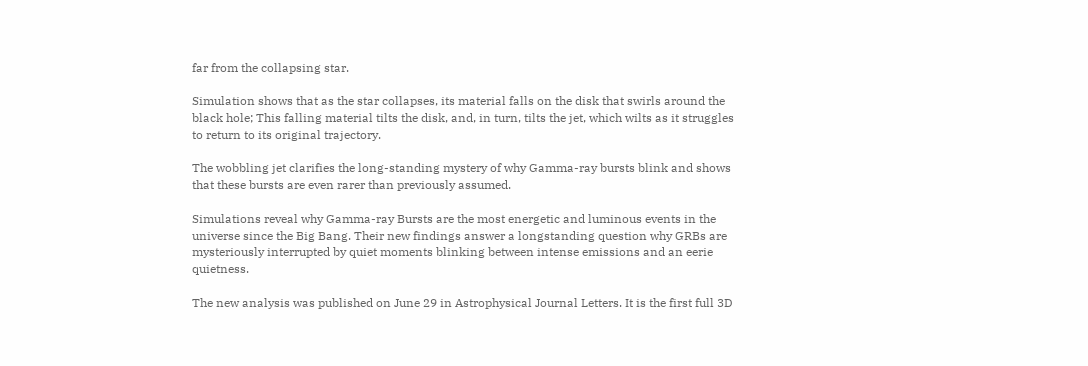far from the collapsing star.

Simulation shows that as the star collapses, its material falls on the disk that swirls around the black hole; This falling material tilts the disk, and, in turn, tilts the jet, which wilts as it struggles to return to its original trajectory.

The wobbling jet clarifies the long-standing mystery of why Gamma-ray bursts blink and shows that these bursts are even rarer than previously assumed.

Simulations reveal why Gamma-ray Bursts are the most energetic and luminous events in the universe since the Big Bang. Their new findings answer a longstanding question why GRBs are mysteriously interrupted by quiet moments blinking between intense emissions and an eerie quietness.

The new analysis was published on June 29 in Astrophysical Journal Letters. It is the first full 3D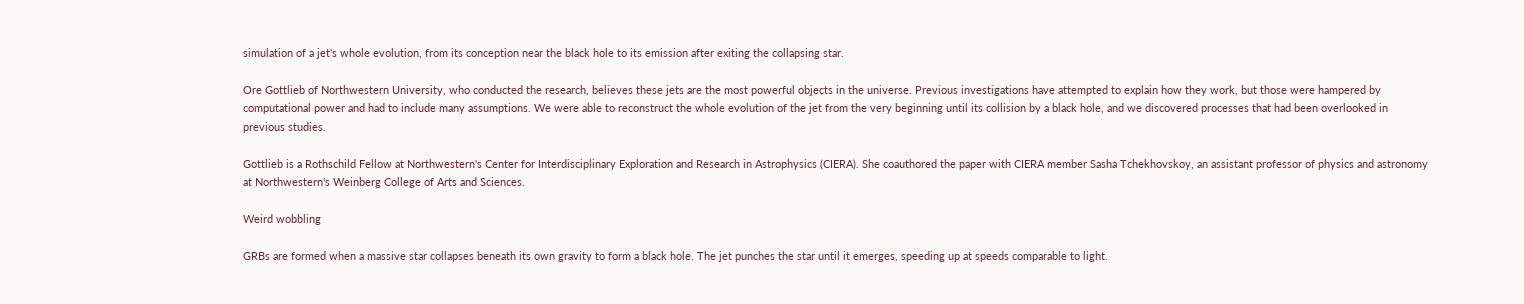simulation of a jet's whole evolution, from its conception near the black hole to its emission after exiting the collapsing star.

Ore Gottlieb of Northwestern University, who conducted the research, believes these jets are the most powerful objects in the universe. Previous investigations have attempted to explain how they work, but those were hampered by computational power and had to include many assumptions. We were able to reconstruct the whole evolution of the jet from the very beginning until its collision by a black hole, and we discovered processes that had been overlooked in previous studies.

Gottlieb is a Rothschild Fellow at Northwestern's Center for Interdisciplinary Exploration and Research in Astrophysics (CIERA). She coauthored the paper with CIERA member Sasha Tchekhovskoy, an assistant professor of physics and astronomy at Northwestern's Weinberg College of Arts and Sciences.

Weird wobbling

GRBs are formed when a massive star collapses beneath its own gravity to form a black hole. The jet punches the star until it emerges, speeding up at speeds comparable to light.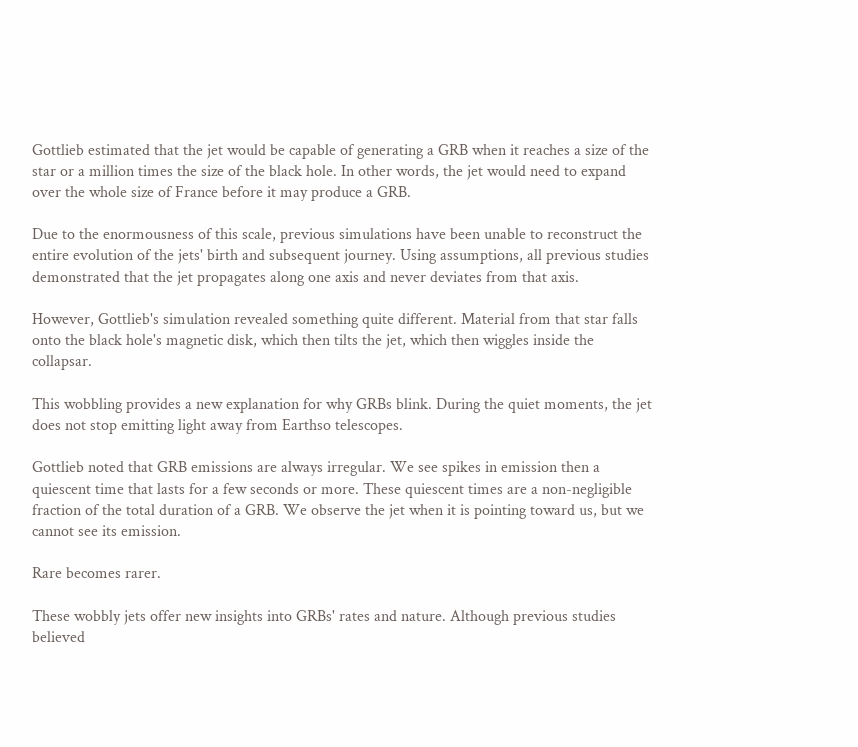Gottlieb estimated that the jet would be capable of generating a GRB when it reaches a size of the star or a million times the size of the black hole. In other words, the jet would need to expand over the whole size of France before it may produce a GRB.

Due to the enormousness of this scale, previous simulations have been unable to reconstruct the entire evolution of the jets' birth and subsequent journey. Using assumptions, all previous studies demonstrated that the jet propagates along one axis and never deviates from that axis.

However, Gottlieb's simulation revealed something quite different. Material from that star falls onto the black hole's magnetic disk, which then tilts the jet, which then wiggles inside the collapsar.

This wobbling provides a new explanation for why GRBs blink. During the quiet moments, the jet does not stop emitting light away from Earthso telescopes.

Gottlieb noted that GRB emissions are always irregular. We see spikes in emission then a quiescent time that lasts for a few seconds or more. These quiescent times are a non-negligible fraction of the total duration of a GRB. We observe the jet when it is pointing toward us, but we cannot see its emission.

Rare becomes rarer.

These wobbly jets offer new insights into GRBs' rates and nature. Although previous studies believed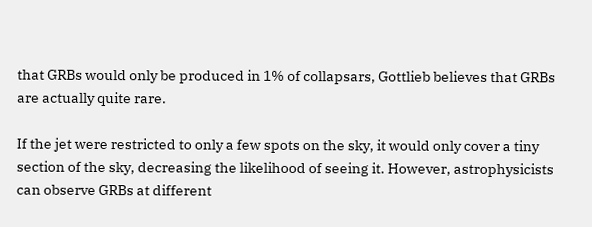that GRBs would only be produced in 1% of collapsars, Gottlieb believes that GRBs are actually quite rare.

If the jet were restricted to only a few spots on the sky, it would only cover a tiny section of the sky, decreasing the likelihood of seeing it. However, astrophysicists can observe GRBs at different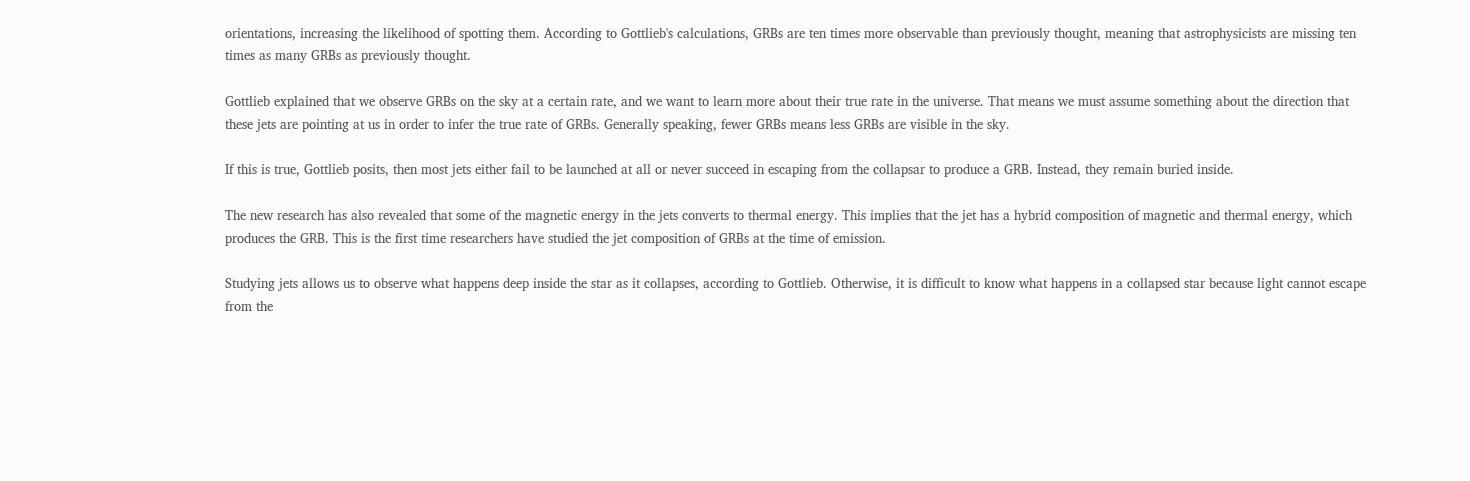orientations, increasing the likelihood of spotting them. According to Gottlieb's calculations, GRBs are ten times more observable than previously thought, meaning that astrophysicists are missing ten times as many GRBs as previously thought.

Gottlieb explained that we observe GRBs on the sky at a certain rate, and we want to learn more about their true rate in the universe. That means we must assume something about the direction that these jets are pointing at us in order to infer the true rate of GRBs. Generally speaking, fewer GRBs means less GRBs are visible in the sky.

If this is true, Gottlieb posits, then most jets either fail to be launched at all or never succeed in escaping from the collapsar to produce a GRB. Instead, they remain buried inside.

The new research has also revealed that some of the magnetic energy in the jets converts to thermal energy. This implies that the jet has a hybrid composition of magnetic and thermal energy, which produces the GRB. This is the first time researchers have studied the jet composition of GRBs at the time of emission.

Studying jets allows us to observe what happens deep inside the star as it collapses, according to Gottlieb. Otherwise, it is difficult to know what happens in a collapsed star because light cannot escape from the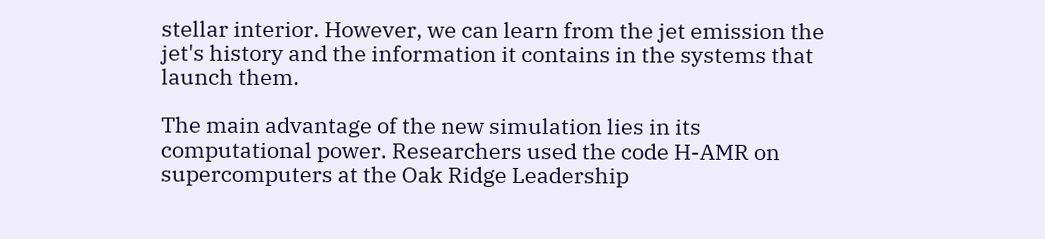stellar interior. However, we can learn from the jet emission the jet's history and the information it contains in the systems that launch them.

The main advantage of the new simulation lies in its computational power. Researchers used the code H-AMR on supercomputers at the Oak Ridge Leadership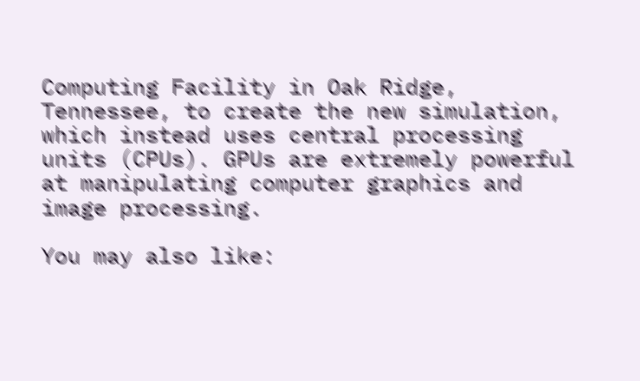Computing Facility in Oak Ridge, Tennessee, to create the new simulation, which instead uses central processing units (CPUs). GPUs are extremely powerful at manipulating computer graphics and image processing.

You may also like: